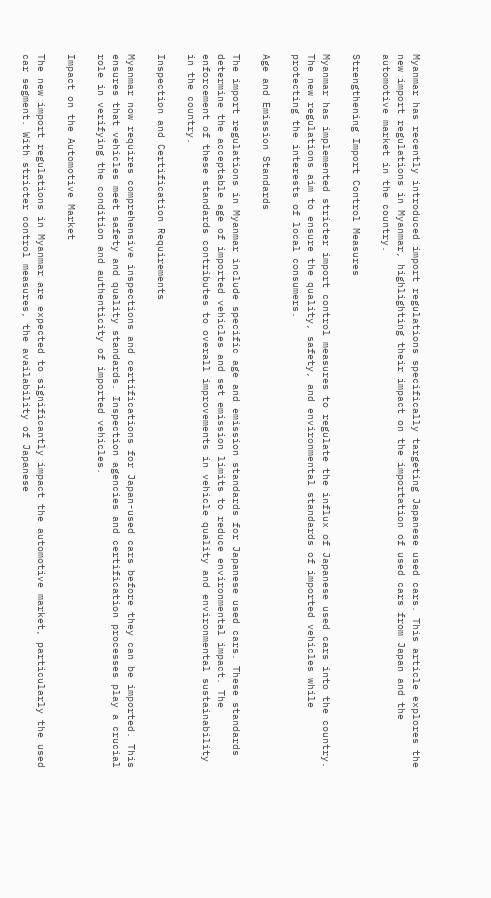Myanmar has recently introduced import regulations specifically targeting Japanese used cars. This article explores the new import regulations in Myanmar, highlighting their impact on the importation of used cars from Japan and the automotive market in the country.

Strengthening Import Control Measures

Myanmar has implemented stricter import control measures to regulate the influx of Japanese used cars into the country. The new regulations aim to ensure the quality, safety, and environmental standards of imported vehicles while protecting the interests of local consumers.

Age and Emission Standards

The import regulations in Myanmar include specific age and emission standards for Japanese used cars. These standards determine the acceptable age of imported vehicles and set emission limits to reduce environmental impact. The enforcement of these standards contributes to overall improvements in vehicle quality and environmental sustainability in the country.

Inspection and Certification Requirements

Myanmar now requires comprehensive inspections and certifications for Japan-used cars before they can be imported. This ensures that vehicles meet safety and quality standards. Inspection agencies and certification processes play a crucial role in verifying the condition and authenticity of imported vehicles.

Impact on the Automotive Market

The new import regulations in Myanmar are expected to significantly impact the automotive market, particularly the used car segment. With stricter control measures, the availability of Japanese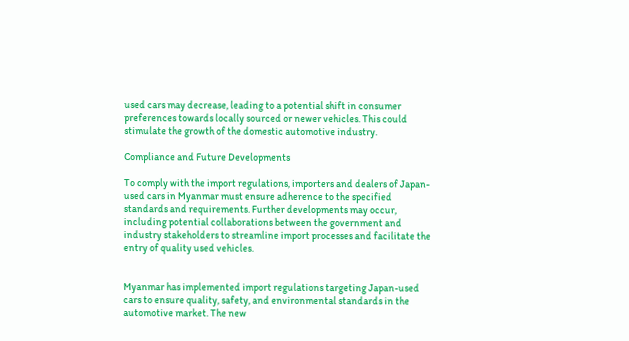used cars may decrease, leading to a potential shift in consumer preferences towards locally sourced or newer vehicles. This could stimulate the growth of the domestic automotive industry.

Compliance and Future Developments

To comply with the import regulations, importers and dealers of Japan-used cars in Myanmar must ensure adherence to the specified standards and requirements. Further developments may occur, including potential collaborations between the government and industry stakeholders to streamline import processes and facilitate the entry of quality used vehicles.


Myanmar has implemented import regulations targeting Japan-used cars to ensure quality, safety, and environmental standards in the automotive market. The new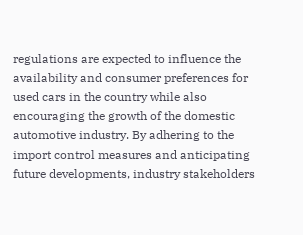regulations are expected to influence the availability and consumer preferences for used cars in the country while also encouraging the growth of the domestic automotive industry. By adhering to the import control measures and anticipating future developments, industry stakeholders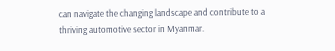can navigate the changing landscape and contribute to a thriving automotive sector in Myanmar.